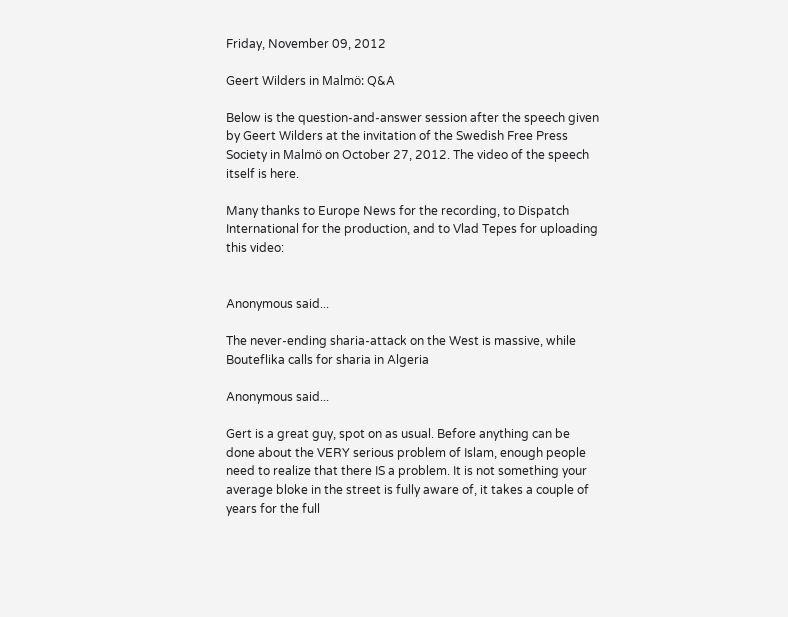Friday, November 09, 2012

Geert Wilders in Malmö: Q&A

Below is the question-and-answer session after the speech given by Geert Wilders at the invitation of the Swedish Free Press Society in Malmö on October 27, 2012. The video of the speech itself is here.

Many thanks to Europe News for the recording, to Dispatch International for the production, and to Vlad Tepes for uploading this video:


Anonymous said...

The never-ending sharia-attack on the West is massive, while Bouteflika calls for sharia in Algeria

Anonymous said...

Gert is a great guy, spot on as usual. Before anything can be done about the VERY serious problem of Islam, enough people need to realize that there IS a problem. It is not something your average bloke in the street is fully aware of, it takes a couple of years for the full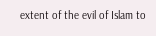extent of the evil of Islam to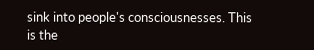sink into people's consciousnesses. This is the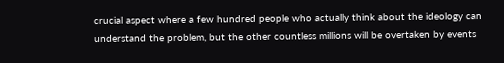crucial aspect where a few hundred people who actually think about the ideology can understand the problem, but the other countless millions will be overtaken by events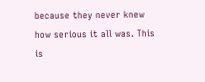because they never knew how serious it all was. This is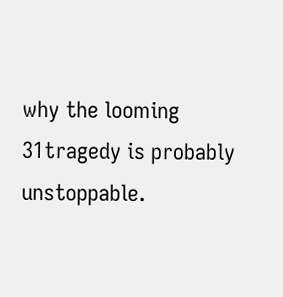why the looming 31tragedy is probably unstoppable.